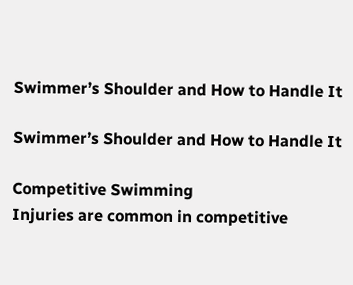Swimmer’s Shoulder and How to Handle It

Swimmer’s Shoulder and How to Handle It

Competitive Swimming
Injuries are common in competitive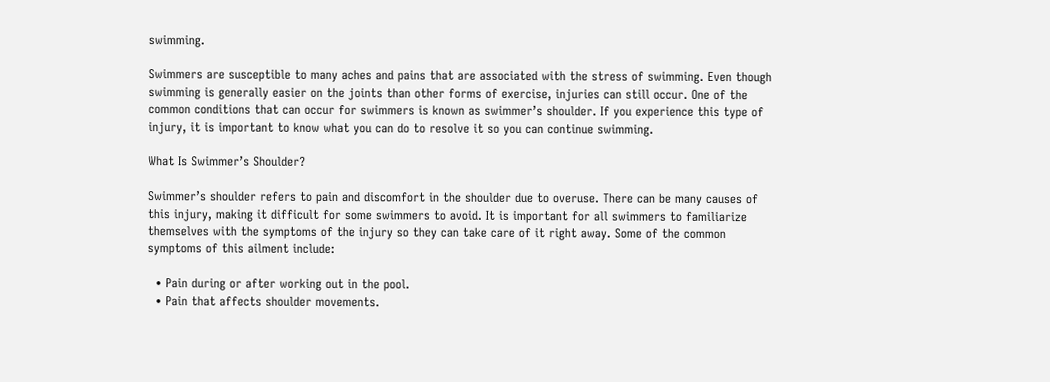swimming.

Swimmers are susceptible to many aches and pains that are associated with the stress of swimming. Even though swimming is generally easier on the joints than other forms of exercise, injuries can still occur. One of the common conditions that can occur for swimmers is known as swimmer’s shoulder. If you experience this type of injury, it is important to know what you can do to resolve it so you can continue swimming.

What Is Swimmer’s Shoulder?

Swimmer’s shoulder refers to pain and discomfort in the shoulder due to overuse. There can be many causes of this injury, making it difficult for some swimmers to avoid. It is important for all swimmers to familiarize themselves with the symptoms of the injury so they can take care of it right away. Some of the common symptoms of this ailment include:

  • Pain during or after working out in the pool.
  • Pain that affects shoulder movements.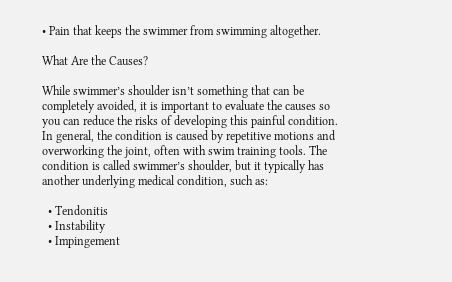• Pain that keeps the swimmer from swimming altogether.

What Are the Causes?

While swimmer’s shoulder isn’t something that can be completely avoided, it is important to evaluate the causes so you can reduce the risks of developing this painful condition. In general, the condition is caused by repetitive motions and overworking the joint, often with swim training tools. The condition is called swimmer’s shoulder, but it typically has another underlying medical condition, such as:

  • Tendonitis
  • Instability
  • Impingement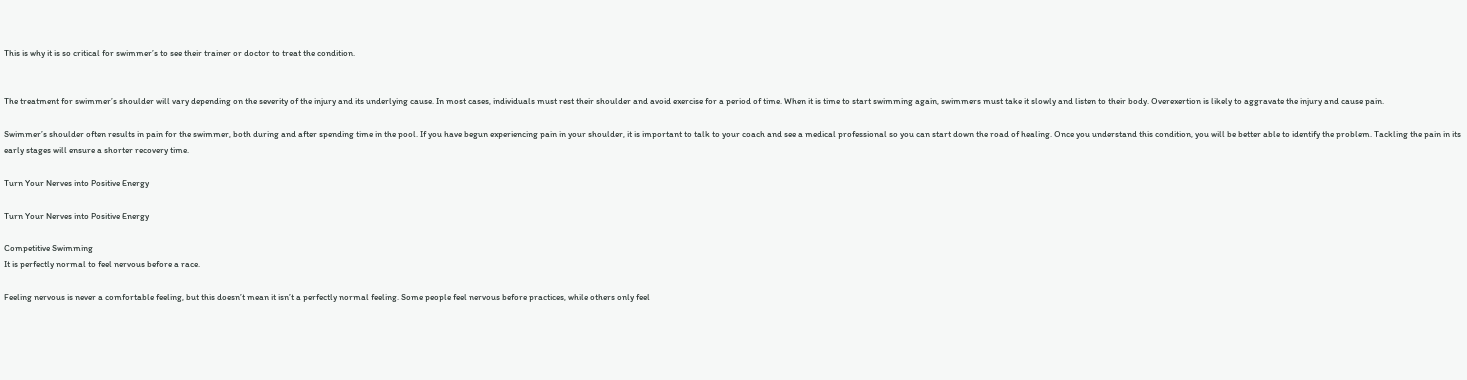This is why it is so critical for swimmer’s to see their trainer or doctor to treat the condition.


The treatment for swimmer’s shoulder will vary depending on the severity of the injury and its underlying cause. In most cases, individuals must rest their shoulder and avoid exercise for a period of time. When it is time to start swimming again, swimmers must take it slowly and listen to their body. Overexertion is likely to aggravate the injury and cause pain.

Swimmer’s shoulder often results in pain for the swimmer, both during and after spending time in the pool. If you have begun experiencing pain in your shoulder, it is important to talk to your coach and see a medical professional so you can start down the road of healing. Once you understand this condition, you will be better able to identify the problem. Tackling the pain in its early stages will ensure a shorter recovery time.

Turn Your Nerves into Positive Energy

Turn Your Nerves into Positive Energy

Competitive Swimming
It is perfectly normal to feel nervous before a race.

Feeling nervous is never a comfortable feeling, but this doesn’t mean it isn’t a perfectly normal feeling. Some people feel nervous before practices, while others only feel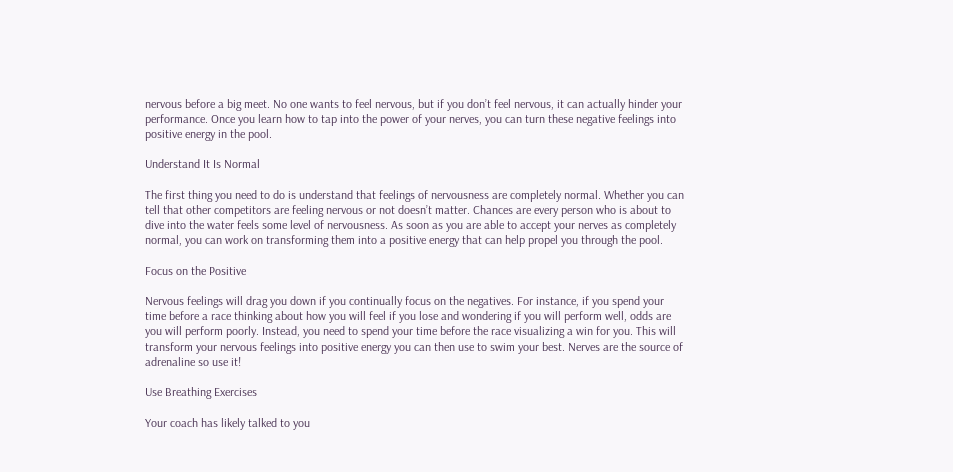nervous before a big meet. No one wants to feel nervous, but if you don’t feel nervous, it can actually hinder your performance. Once you learn how to tap into the power of your nerves, you can turn these negative feelings into positive energy in the pool.

Understand It Is Normal

The first thing you need to do is understand that feelings of nervousness are completely normal. Whether you can tell that other competitors are feeling nervous or not doesn’t matter. Chances are every person who is about to dive into the water feels some level of nervousness. As soon as you are able to accept your nerves as completely normal, you can work on transforming them into a positive energy that can help propel you through the pool.

Focus on the Positive

Nervous feelings will drag you down if you continually focus on the negatives. For instance, if you spend your time before a race thinking about how you will feel if you lose and wondering if you will perform well, odds are you will perform poorly. Instead, you need to spend your time before the race visualizing a win for you. This will transform your nervous feelings into positive energy you can then use to swim your best. Nerves are the source of adrenaline so use it!

Use Breathing Exercises

Your coach has likely talked to you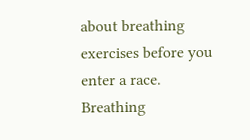about breathing exercises before you enter a race. Breathing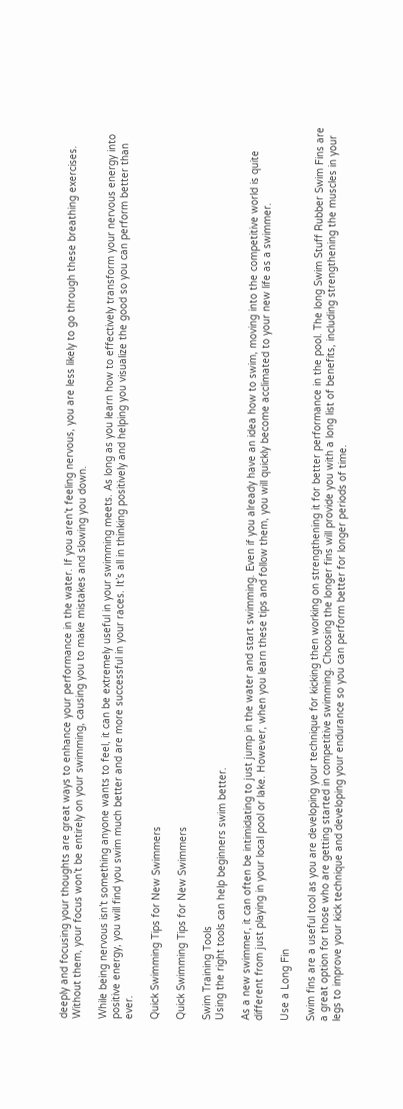deeply and focusing your thoughts are great ways to enhance your performance in the water. If you aren’t feeling nervous, you are less likely to go through these breathing exercises. Without them, your focus won’t be entirely on your swimming, causing you to make mistakes and slowing you down.

While being nervous isn’t something anyone wants to feel, it can be extremely useful in your swimming meets. As long as you learn how to effectively transform your nervous energy into positive energy, you will find you swim much better and are more successful in your races. It’s all in thinking positively and helping you visualize the good so you can perform better than ever.

Quick Swimming Tips for New Swimmers

Quick Swimming Tips for New Swimmers

Swim Training Tools
Using the right tools can help beginners swim better.

As a new swimmer, it can often be intimidating to just jump in the water and start swimming. Even if you already have an idea how to swim, moving into the competitive world is quite different from just playing in your local pool or lake. However, when you learn these tips and follow them, you will quickly become acclimated to your new life as a swimmer.

Use a Long Fin

Swim fins are a useful tool as you are developing your technique for kicking then working on strengthening it for better performance in the pool. The long Swim Stuff Rubber Swim Fins are a great option for those who are getting started in competitive swimming. Choosing the longer fins will provide you with a long list of benefits, including strengthening the muscles in your legs to improve your kick technique and developing your endurance so you can perform better for longer periods of time.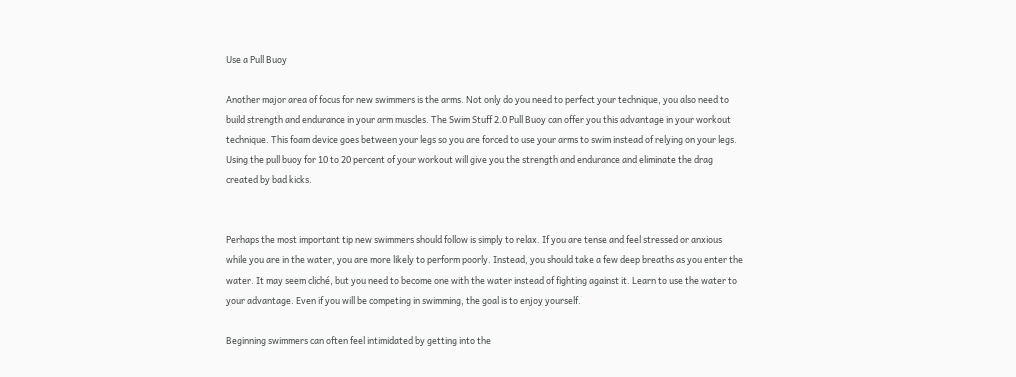Use a Pull Buoy

Another major area of focus for new swimmers is the arms. Not only do you need to perfect your technique, you also need to build strength and endurance in your arm muscles. The Swim Stuff 2.0 Pull Buoy can offer you this advantage in your workout technique. This foam device goes between your legs so you are forced to use your arms to swim instead of relying on your legs. Using the pull buoy for 10 to 20 percent of your workout will give you the strength and endurance and eliminate the drag created by bad kicks.


Perhaps the most important tip new swimmers should follow is simply to relax. If you are tense and feel stressed or anxious while you are in the water, you are more likely to perform poorly. Instead, you should take a few deep breaths as you enter the water. It may seem cliché, but you need to become one with the water instead of fighting against it. Learn to use the water to your advantage. Even if you will be competing in swimming, the goal is to enjoy yourself.

Beginning swimmers can often feel intimidated by getting into the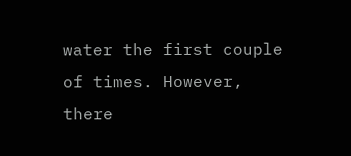water the first couple of times. However, there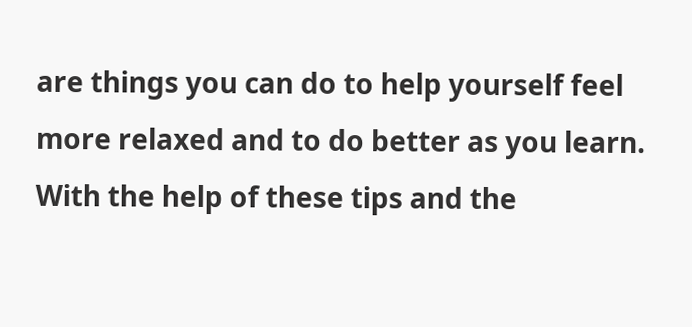are things you can do to help yourself feel more relaxed and to do better as you learn. With the help of these tips and the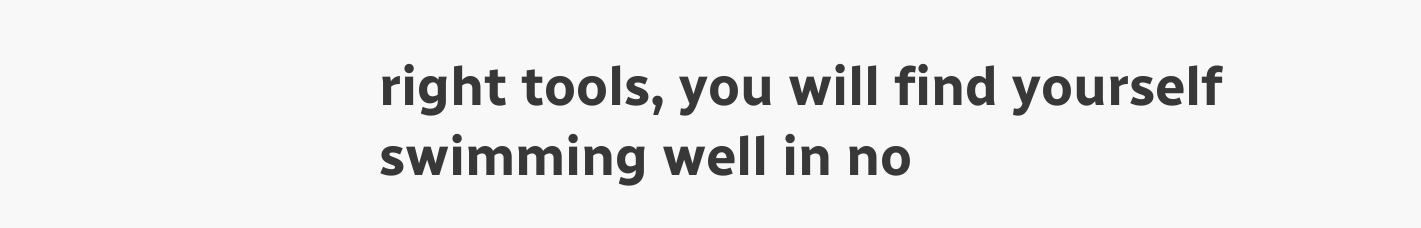right tools, you will find yourself swimming well in no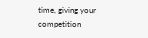time, giving your competition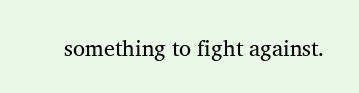something to fight against.